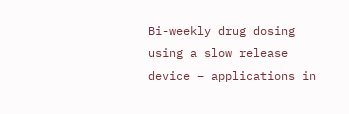Bi-weekly drug dosing using a slow release device – applications in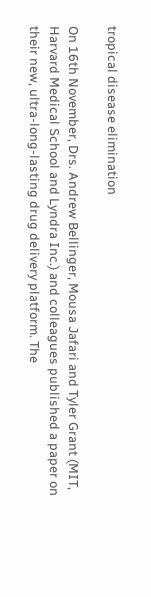tropical disease elimination

On 16th November, Drs. Andrew Bellinger, Mousa Jafari and Tyler Grant (MIT, Harvard Medical School and Lyndra Inc.) and colleagues published a paper on their new, ultra-long-lasting drug delivery platform. The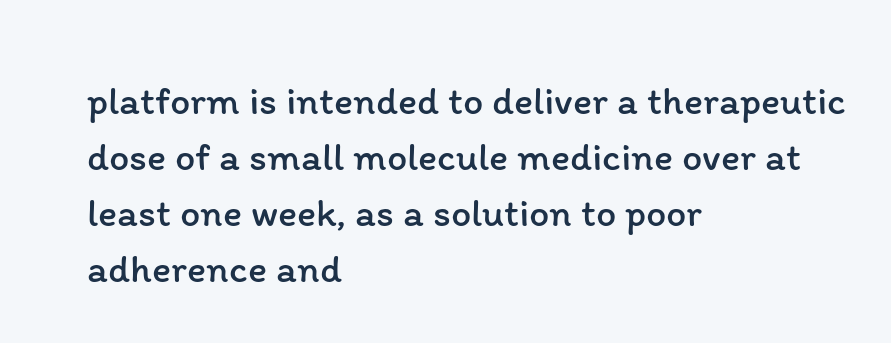platform is intended to deliver a therapeutic dose of a small molecule medicine over at least one week, as a solution to poor adherence and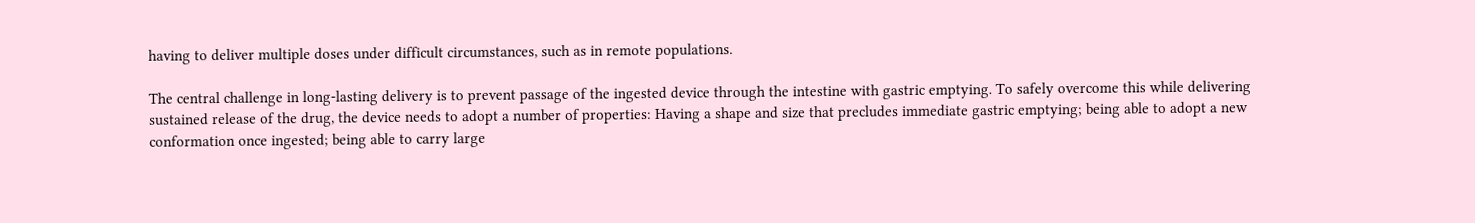having to deliver multiple doses under difficult circumstances, such as in remote populations.

The central challenge in long-lasting delivery is to prevent passage of the ingested device through the intestine with gastric emptying. To safely overcome this while delivering sustained release of the drug, the device needs to adopt a number of properties: Having a shape and size that precludes immediate gastric emptying; being able to adopt a new conformation once ingested; being able to carry large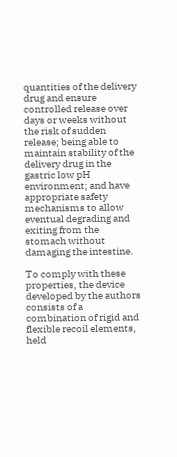quantities of the delivery drug and ensure controlled release over days or weeks without the risk of sudden release; being able to maintain stability of the delivery drug in the gastric low pH environment; and have appropriate safety mechanisms to allow eventual degrading and exiting from the stomach without damaging the intestine.

To comply with these properties, the device developed by the authors consists of a combination of rigid and flexible recoil elements, held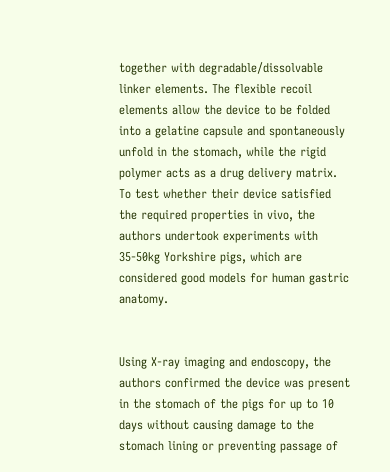together with degradable/dissolvable linker elements. The flexible recoil elements allow the device to be folded into a gelatine capsule and spontaneously unfold in the stomach, while the rigid polymer acts as a drug delivery matrix. To test whether their device satisfied the required properties in vivo, the authors undertook experiments with 35-50kg Yorkshire pigs, which are considered good models for human gastric anatomy.


Using X-ray imaging and endoscopy, the authors confirmed the device was present in the stomach of the pigs for up to 10 days without causing damage to the stomach lining or preventing passage of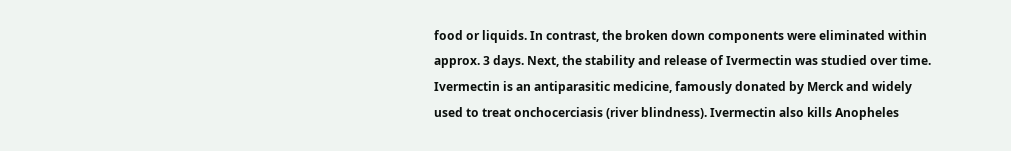food or liquids. In contrast, the broken down components were eliminated within approx. 3 days. Next, the stability and release of Ivermectin was studied over time. Ivermectin is an antiparasitic medicine, famously donated by Merck and widely used to treat onchocerciasis (river blindness). Ivermectin also kills Anopheles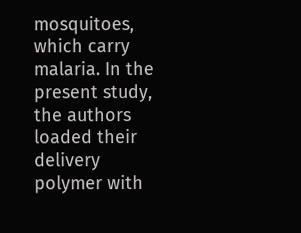mosquitoes, which carry malaria. In the present study, the authors loaded their delivery polymer with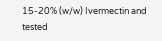15-20% (w/w) Ivermectin and tested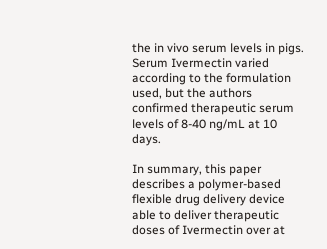the in vivo serum levels in pigs. Serum Ivermectin varied according to the formulation used, but the authors confirmed therapeutic serum levels of 8-40 ng/mL at 10 days.

In summary, this paper describes a polymer-based flexible drug delivery device able to deliver therapeutic doses of Ivermectin over at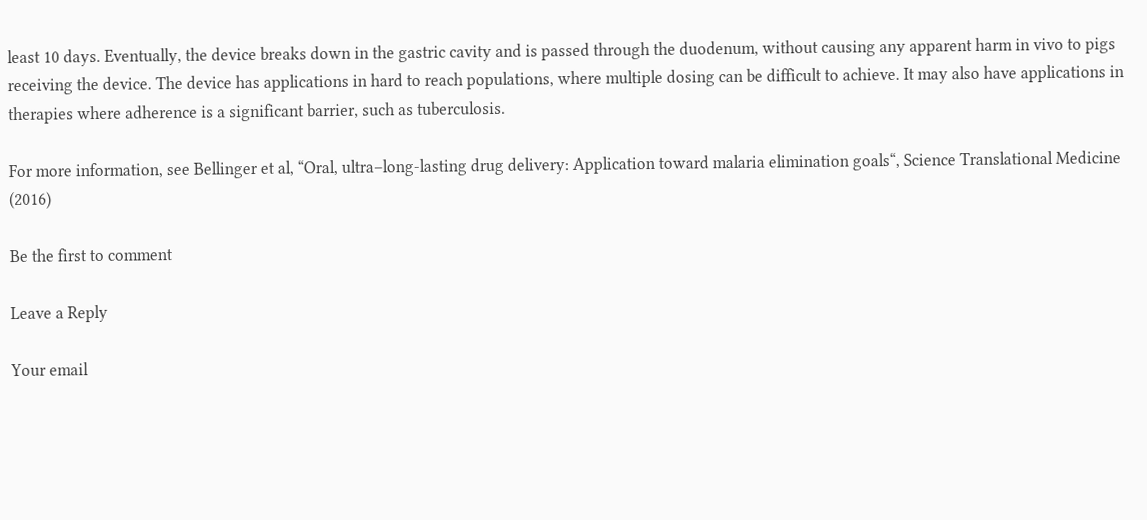least 10 days. Eventually, the device breaks down in the gastric cavity and is passed through the duodenum, without causing any apparent harm in vivo to pigs receiving the device. The device has applications in hard to reach populations, where multiple dosing can be difficult to achieve. It may also have applications in therapies where adherence is a significant barrier, such as tuberculosis.

For more information, see Bellinger et al, “Oral, ultra–long-lasting drug delivery: Application toward malaria elimination goals“, Science Translational Medicine (2016)

Be the first to comment

Leave a Reply

Your email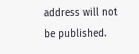address will not be published.